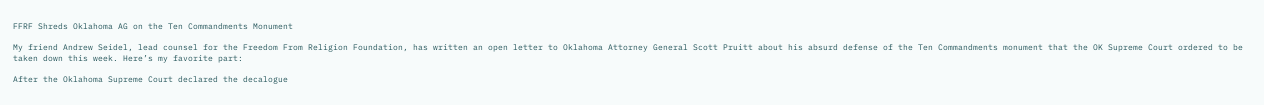FFRF Shreds Oklahoma AG on the Ten Commandments Monument

My friend Andrew Seidel, lead counsel for the Freedom From Religion Foundation, has written an open letter to Oklahoma Attorney General Scott Pruitt about his absurd defense of the Ten Commandments monument that the OK Supreme Court ordered to be taken down this week. Here’s my favorite part:

After the Oklahoma Supreme Court declared the decalogue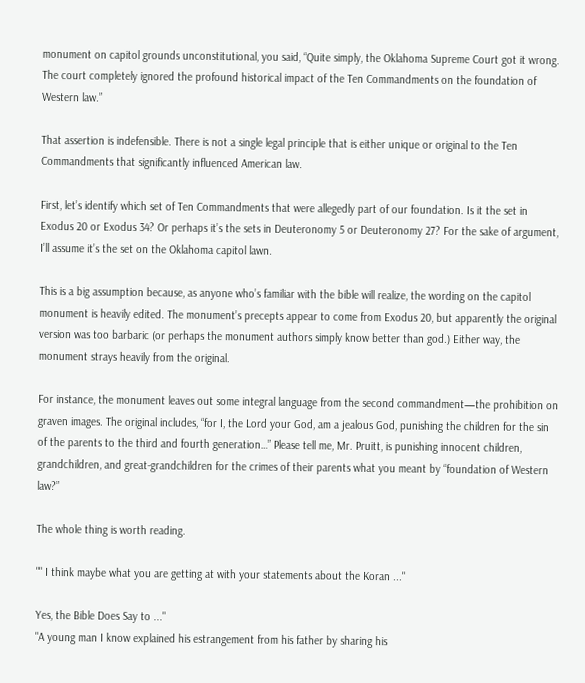monument on capitol grounds unconstitutional, you said, “Quite simply, the Oklahoma Supreme Court got it wrong. The court completely ignored the profound historical impact of the Ten Commandments on the foundation of Western law.”

That assertion is indefensible. There is not a single legal principle that is either unique or original to the Ten Commandments that significantly influenced American law.

First, let’s identify which set of Ten Commandments that were allegedly part of our foundation. Is it the set in Exodus 20 or Exodus 34? Or perhaps it’s the sets in Deuteronomy 5 or Deuteronomy 27? For the sake of argument, I’ll assume it’s the set on the Oklahoma capitol lawn.

This is a big assumption because, as anyone who’s familiar with the bible will realize, the wording on the capitol monument is heavily edited. The monument’s precepts appear to come from Exodus 20, but apparently the original version was too barbaric (or perhaps the monument authors simply know better than god.) Either way, the monument strays heavily from the original.

For instance, the monument leaves out some integral language from the second commandment—the prohibition on graven images. The original includes, “for I, the Lord your God, am a jealous God, punishing the children for the sin of the parents to the third and fourth generation…” Please tell me, Mr. Pruitt, is punishing innocent children, grandchildren, and great-grandchildren for the crimes of their parents what you meant by “foundation of Western law?”

The whole thing is worth reading.

"" I think maybe what you are getting at with your statements about the Koran ..."

Yes, the Bible Does Say to ..."
"A young man I know explained his estrangement from his father by sharing his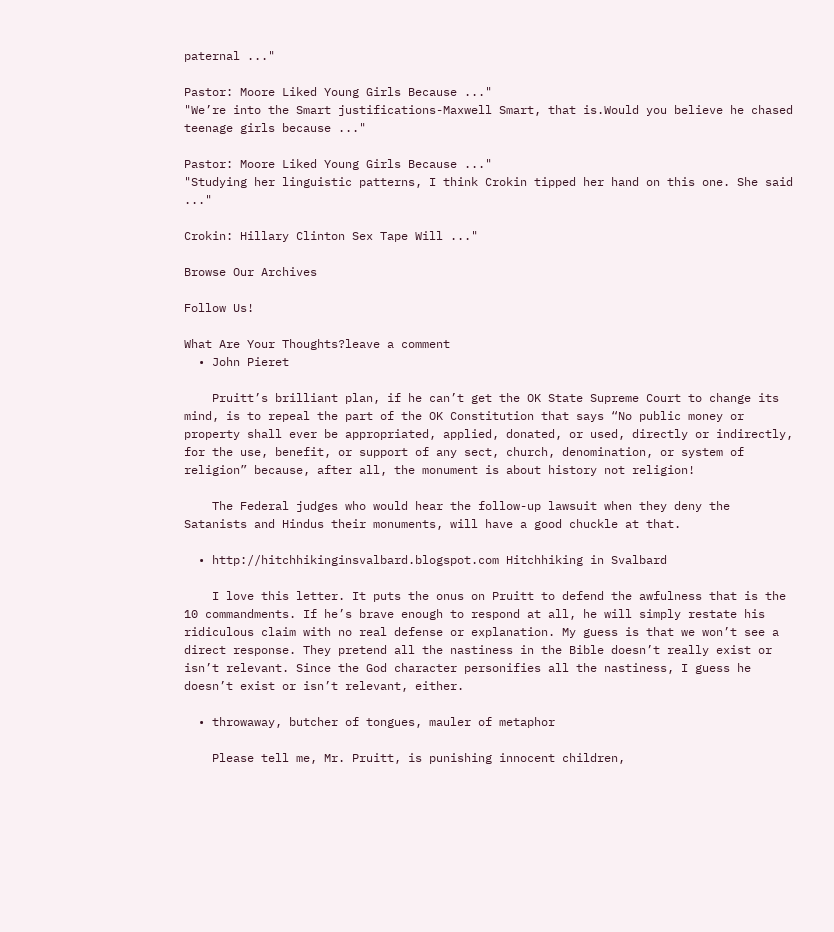paternal ..."

Pastor: Moore Liked Young Girls Because ..."
"We’re into the Smart justifications-Maxwell Smart, that is.Would you believe he chased teenage girls because ..."

Pastor: Moore Liked Young Girls Because ..."
"Studying her linguistic patterns, I think Crokin tipped her hand on this one. She said ..."

Crokin: Hillary Clinton Sex Tape Will ..."

Browse Our Archives

Follow Us!

What Are Your Thoughts?leave a comment
  • John Pieret

    Pruitt’s brilliant plan, if he can’t get the OK State Supreme Court to change its mind, is to repeal the part of the OK Constitution that says “No public money or property shall ever be appropriated, applied, donated, or used, directly or indirectly, for the use, benefit, or support of any sect, church, denomination, or system of religion” because, after all, the monument is about history not religion!

    The Federal judges who would hear the follow-up lawsuit when they deny the Satanists and Hindus their monuments, will have a good chuckle at that.

  • http://hitchhikinginsvalbard.blogspot.com Hitchhiking in Svalbard

    I love this letter. It puts the onus on Pruitt to defend the awfulness that is the 10 commandments. If he’s brave enough to respond at all, he will simply restate his ridiculous claim with no real defense or explanation. My guess is that we won’t see a direct response. They pretend all the nastiness in the Bible doesn’t really exist or isn’t relevant. Since the God character personifies all the nastiness, I guess he doesn’t exist or isn’t relevant, either.

  • throwaway, butcher of tongues, mauler of metaphor

    Please tell me, Mr. Pruitt, is punishing innocent children,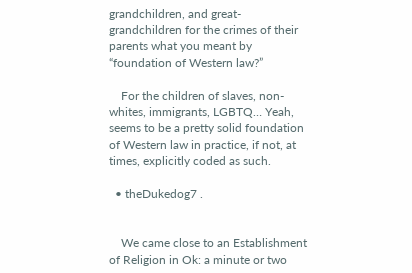grandchildren, and great-grandchildren for the crimes of their parents what you meant by “foundation of Western law?”

    For the children of slaves, non-whites, immigrants, LGBTQ… Yeah, seems to be a pretty solid foundation of Western law in practice, if not, at times, explicitly coded as such.

  • theDukedog7 .


    We came close to an Establishment of Religion in Ok: a minute or two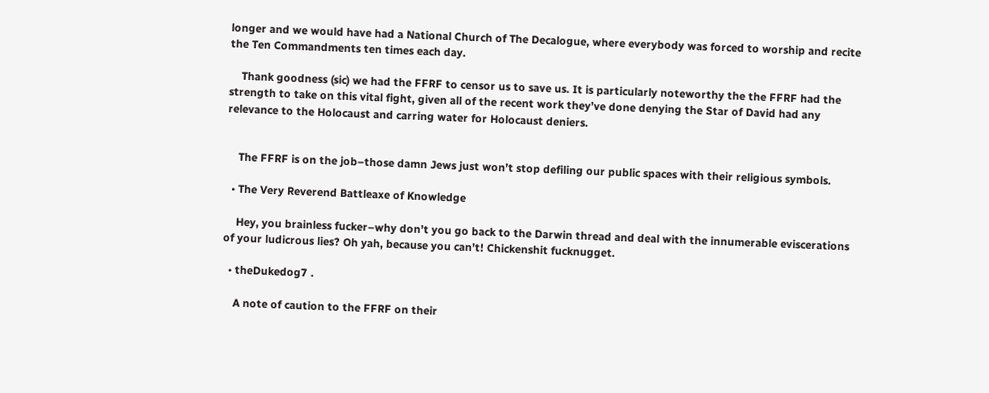longer and we would have had a National Church of The Decalogue, where everybody was forced to worship and recite the Ten Commandments ten times each day.

    Thank goodness (sic) we had the FFRF to censor us to save us. It is particularly noteworthy the the FFRF had the strength to take on this vital fight, given all of the recent work they’ve done denying the Star of David had any relevance to the Holocaust and carring water for Holocaust deniers.


    The FFRF is on the job–those damn Jews just won’t stop defiling our public spaces with their religious symbols.

  • The Very Reverend Battleaxe of Knowledge

    Hey, you brainless fucker–why don’t you go back to the Darwin thread and deal with the innumerable eviscerations of your ludicrous lies? Oh yah, because you can’t! Chickenshit fucknugget.

  • theDukedog7 .

    A note of caution to the FFRF on their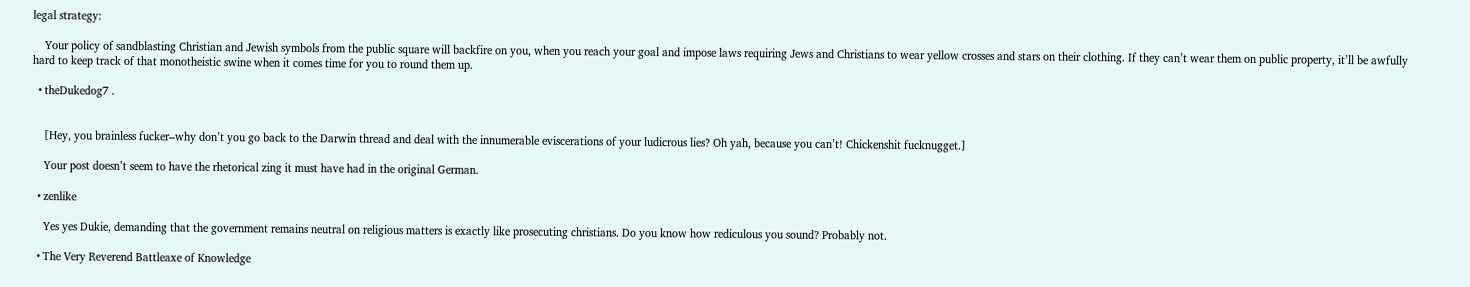legal strategy:

    Your policy of sandblasting Christian and Jewish symbols from the public square will backfire on you, when you reach your goal and impose laws requiring Jews and Christians to wear yellow crosses and stars on their clothing. If they can’t wear them on public property, it’ll be awfully hard to keep track of that monotheistic swine when it comes time for you to round them up.

  • theDukedog7 .


    [Hey, you brainless fucker–why don’t you go back to the Darwin thread and deal with the innumerable eviscerations of your ludicrous lies? Oh yah, because you can’t! Chickenshit fucknugget.]

    Your post doesn’t seem to have the rhetorical zing it must have had in the original German.

  • zenlike

    Yes yes Dukie, demanding that the government remains neutral on religious matters is exactly like prosecuting christians. Do you know how rediculous you sound? Probably not.

  • The Very Reverend Battleaxe of Knowledge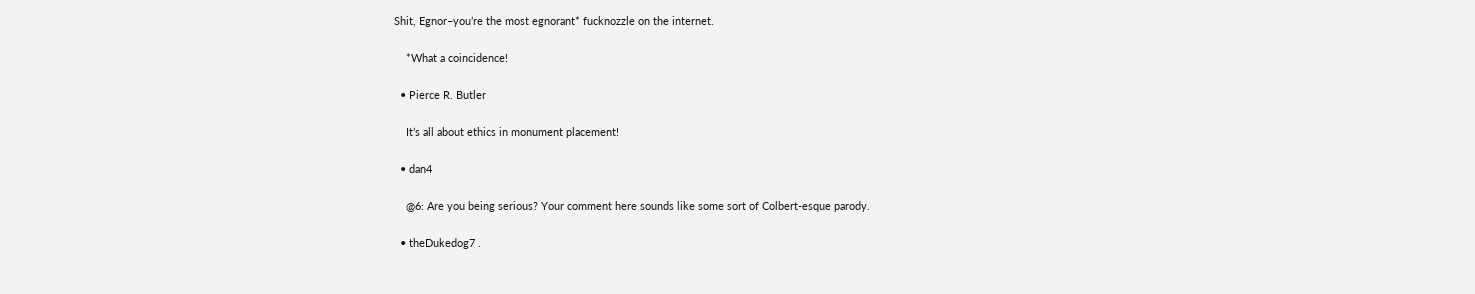Shit, Egnor–you’re the most egnorant* fucknozzle on the internet.

    *What a coincidence!

  • Pierce R. Butler

    It’s all about ethics in monument placement!

  • dan4

    @6: Are you being serious? Your comment here sounds like some sort of Colbert-esque parody.

  • theDukedog7 .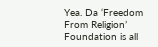Yea. Da ‘Freedom From Religion’ Foundation is all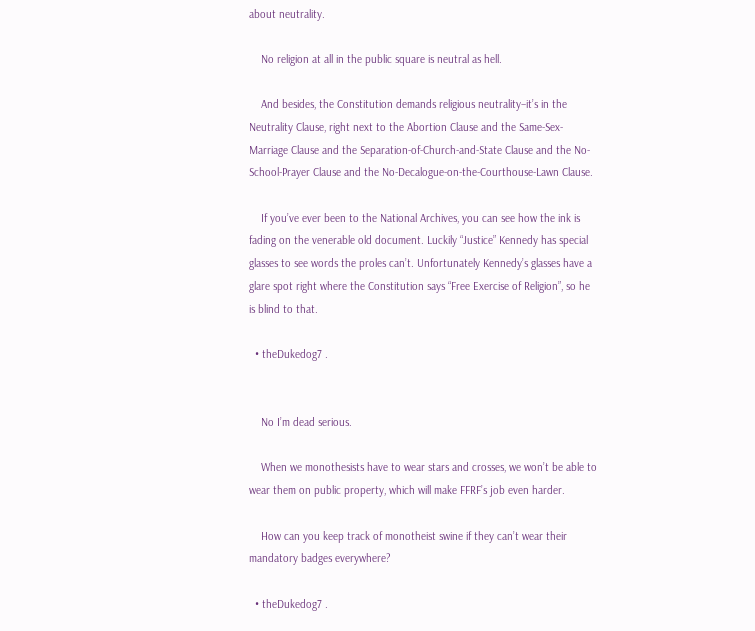about neutrality.

    No religion at all in the public square is neutral as hell.

    And besides, the Constitution demands religious neutrality–it’s in the Neutrality Clause, right next to the Abortion Clause and the Same-Sex-Marriage Clause and the Separation-of-Church-and-State Clause and the No-School-Prayer Clause and the No-Decalogue-on-the-Courthouse-Lawn Clause.

    If you’ve ever been to the National Archives, you can see how the ink is fading on the venerable old document. Luckily “Justice” Kennedy has special glasses to see words the proles can’t. Unfortunately Kennedy’s glasses have a glare spot right where the Constitution says “Free Exercise of Religion”, so he is blind to that.

  • theDukedog7 .


    No I’m dead serious.

    When we monothesists have to wear stars and crosses, we won’t be able to wear them on public property, which will make FFRF’s job even harder.

    How can you keep track of monotheist swine if they can’t wear their mandatory badges everywhere?

  • theDukedog7 .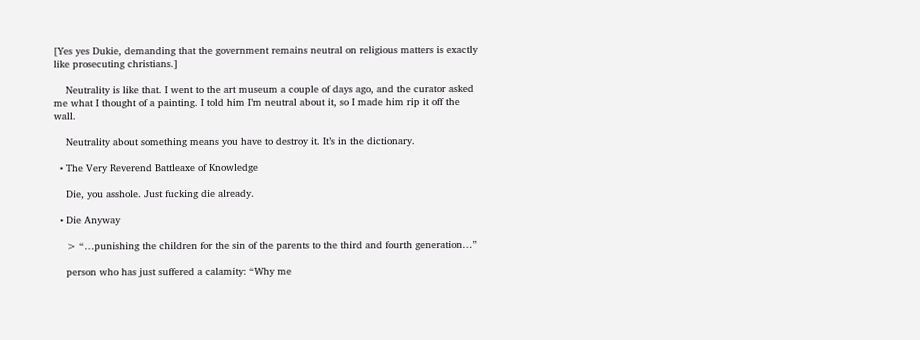[Yes yes Dukie, demanding that the government remains neutral on religious matters is exactly like prosecuting christians.]

    Neutrality is like that. I went to the art museum a couple of days ago, and the curator asked me what I thought of a painting. I told him I’m neutral about it, so I made him rip it off the wall.

    Neutrality about something means you have to destroy it. It’s in the dictionary.

  • The Very Reverend Battleaxe of Knowledge

    Die, you asshole. Just fucking die already.

  • Die Anyway

    > “…punishing the children for the sin of the parents to the third and fourth generation…”

    person who has just suffered a calamity: “Why me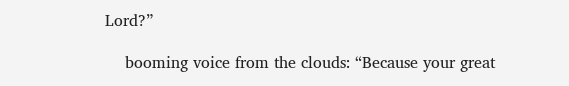Lord?”

    booming voice from the clouds: “Because your great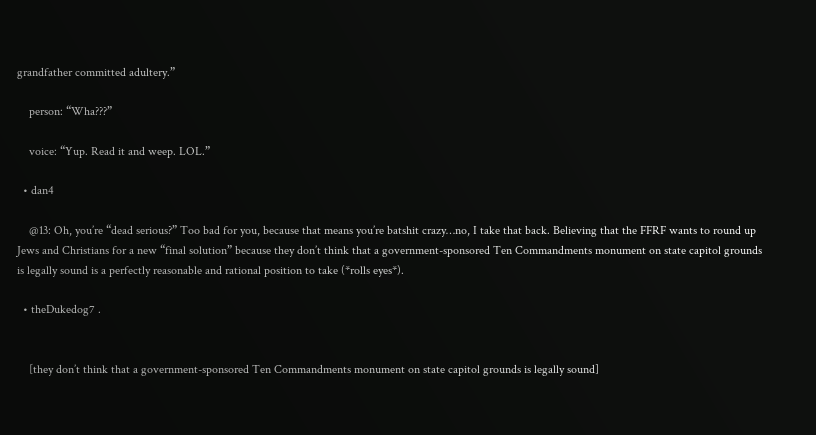grandfather committed adultery.”

    person: “Wha???”

    voice: “Yup. Read it and weep. LOL.”

  • dan4

    @13: Oh, you’re “dead serious?” Too bad for you, because that means you’re batshit crazy…no, I take that back. Believing that the FFRF wants to round up Jews and Christians for a new “final solution” because they don’t think that a government-sponsored Ten Commandments monument on state capitol grounds is legally sound is a perfectly reasonable and rational position to take (*rolls eyes*).

  • theDukedog7 .


    [they don’t think that a government-sponsored Ten Commandments monument on state capitol grounds is legally sound]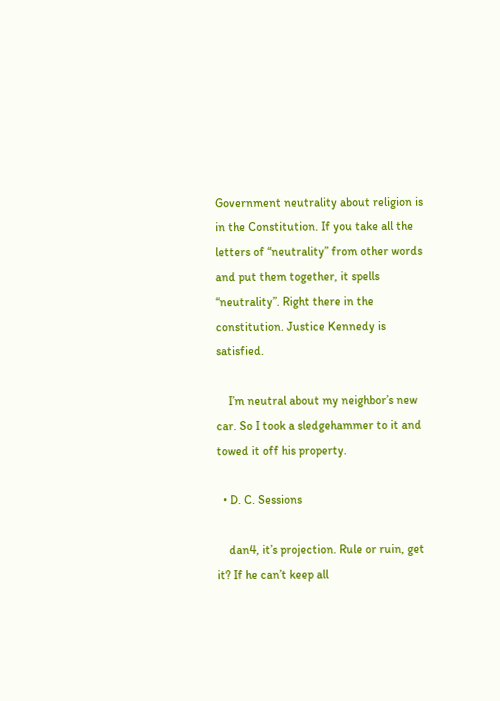Government neutrality about religion is in the Constitution. If you take all the letters of “neutrality” from other words and put them together, it spells “neutrality”. Right there in the constitution. Justice Kennedy is satisfied.

    I’m neutral about my neighbor’s new car. So I took a sledgehammer to it and towed it off his property.

  • D. C. Sessions

    dan4, it’s projection. Rule or ruin, get it? If he can’t keep all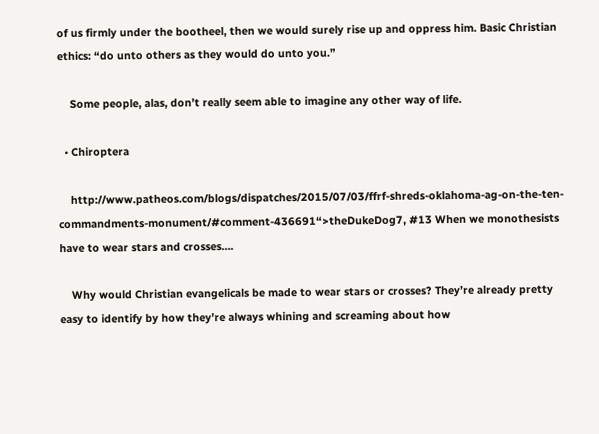of us firmly under the bootheel, then we would surely rise up and oppress him. Basic Christian ethics: “do unto others as they would do unto you.”

    Some people, alas, don’t really seem able to imagine any other way of life.

  • Chiroptera

    http://www.patheos.com/blogs/dispatches/2015/07/03/ffrf-shreds-oklahoma-ag-on-the-ten-commandments-monument/#comment-436691“>theDukeDog7, #13 When we monothesists have to wear stars and crosses….

    Why would Christian evangelicals be made to wear stars or crosses? They’re already pretty easy to identify by how they’re always whining and screaming about how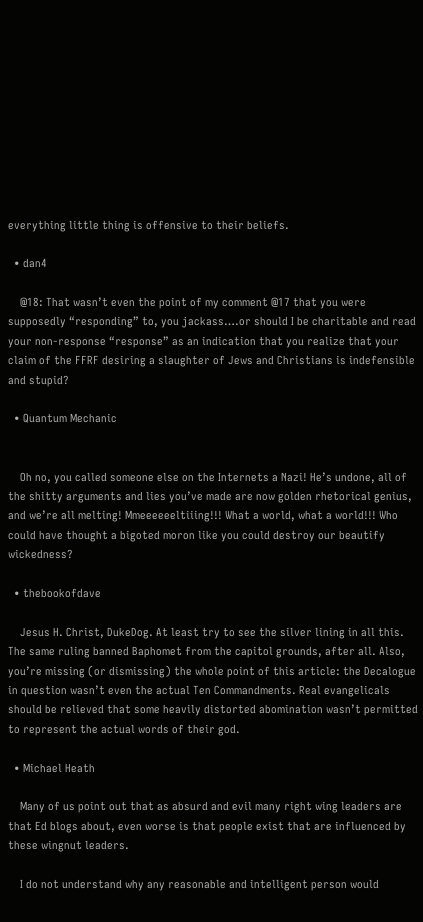everything little thing is offensive to their beliefs.

  • dan4

    @18: That wasn’t even the point of my comment @17 that you were supposedly “responding” to, you jackass….or should I be charitable and read your non-response “response” as an indication that you realize that your claim of the FFRF desiring a slaughter of Jews and Christians is indefensible and stupid?

  • Quantum Mechanic


    Oh no, you called someone else on the Internets a Nazi! He’s undone, all of the shitty arguments and lies you’ve made are now golden rhetorical genius, and we’re all melting! Mmeeeeeeltiiing!!! What a world, what a world!!! Who could have thought a bigoted moron like you could destroy our beautify wickedness?

  • thebookofdave

    Jesus H. Christ, DukeDog. At least try to see the silver lining in all this. The same ruling banned Baphomet from the capitol grounds, after all. Also, you’re missing (or dismissing) the whole point of this article: the Decalogue in question wasn’t even the actual Ten Commandments. Real evangelicals should be relieved that some heavily distorted abomination wasn’t permitted to represent the actual words of their god.

  • Michael Heath

    Many of us point out that as absurd and evil many right wing leaders are that Ed blogs about, even worse is that people exist that are influenced by these wingnut leaders.

    I do not understand why any reasonable and intelligent person would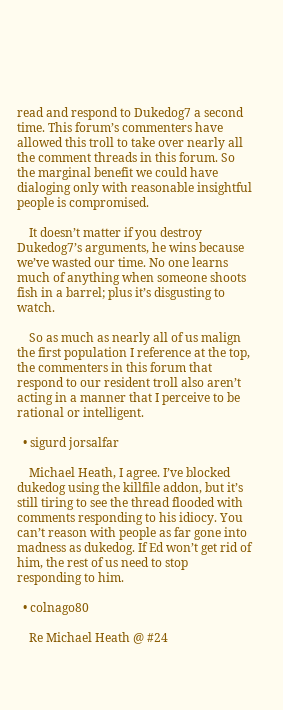read and respond to Dukedog7 a second time. This forum’s commenters have allowed this troll to take over nearly all the comment threads in this forum. So the marginal benefit we could have dialoging only with reasonable insightful people is compromised.

    It doesn’t matter if you destroy Dukedog7’s arguments, he wins because we’ve wasted our time. No one learns much of anything when someone shoots fish in a barrel; plus it’s disgusting to watch.

    So as much as nearly all of us malign the first population I reference at the top, the commenters in this forum that respond to our resident troll also aren’t acting in a manner that I perceive to be rational or intelligent.

  • sigurd jorsalfar

    Michael Heath, I agree. I’ve blocked dukedog using the killfile addon, but it’s still tiring to see the thread flooded with comments responding to his idiocy. You can’t reason with people as far gone into madness as dukedog. If Ed won’t get rid of him, the rest of us need to stop responding to him.

  • colnago80

    Re Michael Heath @ #24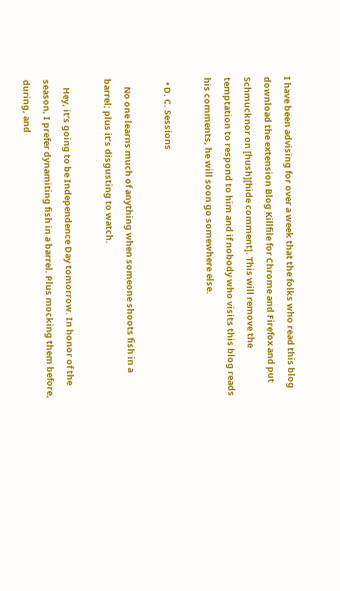I have been advising for over a week that the folks who read this blog download the extension Blog Killfile for Chrome and Firefox and put Schmucknor on [hush][hide comment]. This will remove the temptation to respond to him and if nobody who visits this blog reads his comments, he will soon go somewhere else.

  • D. C. Sessions

    No one learns much of anything when someone shoots fish in a barrel; plus it’s disgusting to watch.

    Hey, it’s going to be Independence Day tomorrow. In honor of the season, I prefer dynamiting fish in a barrel. Plus mocking them before, during, and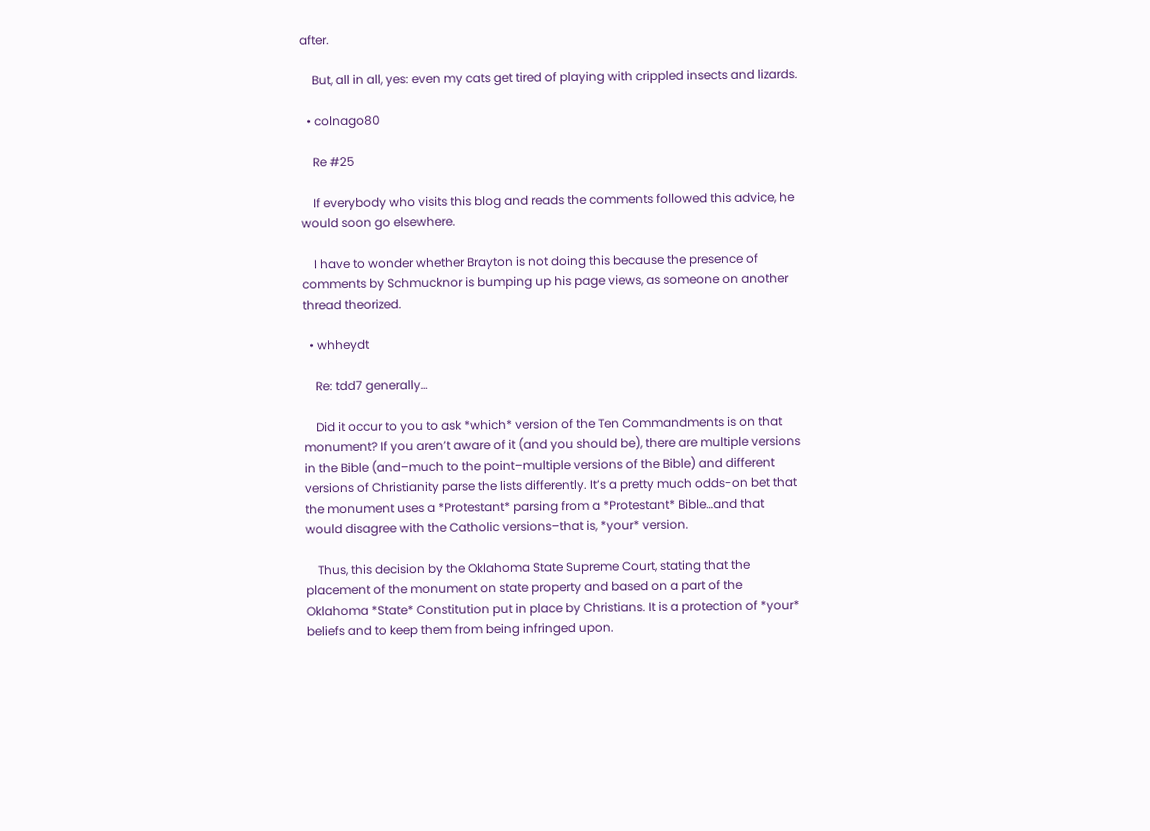after.

    But, all in all, yes: even my cats get tired of playing with crippled insects and lizards.

  • colnago80

    Re #25

    If everybody who visits this blog and reads the comments followed this advice, he would soon go elsewhere.

    I have to wonder whether Brayton is not doing this because the presence of comments by Schmucknor is bumping up his page views, as someone on another thread theorized.

  • whheydt

    Re: tdd7 generally…

    Did it occur to you to ask *which* version of the Ten Commandments is on that monument? If you aren’t aware of it (and you should be), there are multiple versions in the Bible (and–much to the point–multiple versions of the Bible) and different versions of Christianity parse the lists differently. It’s a pretty much odds-on bet that the monument uses a *Protestant* parsing from a *Protestant* Bible…and that would disagree with the Catholic versions–that is, *your* version.

    Thus, this decision by the Oklahoma State Supreme Court, stating that the placement of the monument on state property and based on a part of the Oklahoma *State* Constitution put in place by Christians. It is a protection of *your* beliefs and to keep them from being infringed upon.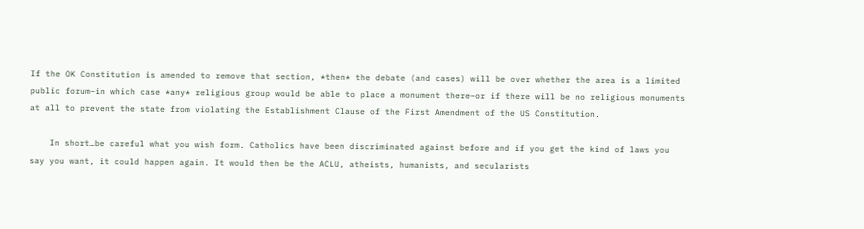If the OK Constitution is amended to remove that section, *then* the debate (and cases) will be over whether the area is a limited public forum–in which case *any* religious group would be able to place a monument there–or if there will be no religious monuments at all to prevent the state from violating the Establishment Clause of the First Amendment of the US Constitution.

    In short…be careful what you wish form. Catholics have been discriminated against before and if you get the kind of laws you say you want, it could happen again. It would then be the ACLU, atheists, humanists, and secularists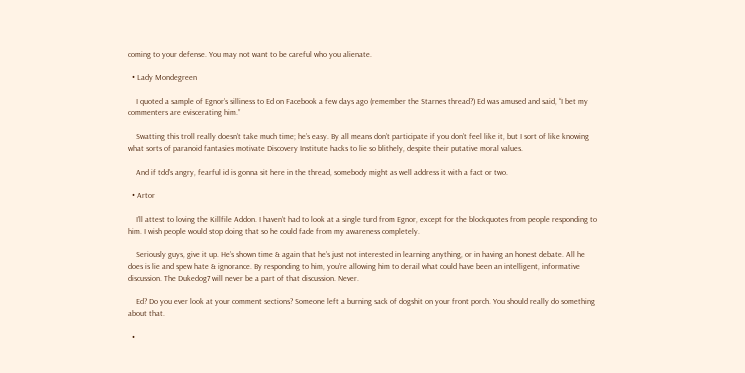coming to your defense. You may not want to be careful who you alienate.

  • Lady Mondegreen

    I quoted a sample of Egnor’s silliness to Ed on Facebook a few days ago (remember the Starnes thread?) Ed was amused and said, “I bet my commenters are eviscerating him.”

    Swatting this troll really doesn’t take much time; he’s easy. By all means don’t participate if you don’t feel like it, but I sort of like knowing what sorts of paranoid fantasies motivate Discovery Institute hacks to lie so blithely, despite their putative moral values.

    And if tdd’s angry, fearful id is gonna sit here in the thread, somebody might as well address it with a fact or two.

  • Artor

    I’ll attest to loving the Killfile Addon. I haven’t had to look at a single turd from Egnor, except for the blockquotes from people responding to him. I wish people would stop doing that so he could fade from my awareness completely.

    Seriously guys, give it up. He’s shown time & again that he’s just not interested in learning anything, or in having an honest debate. All he does is lie and spew hate & ignorance. By responding to him, you’re allowing him to derail what could have been an intelligent, informative discussion. The Dukedog7 will never be a part of that discussion. Never.

    Ed? Do you ever look at your comment sections? Someone left a burning sack of dogshit on your front porch. You should really do something about that.

  •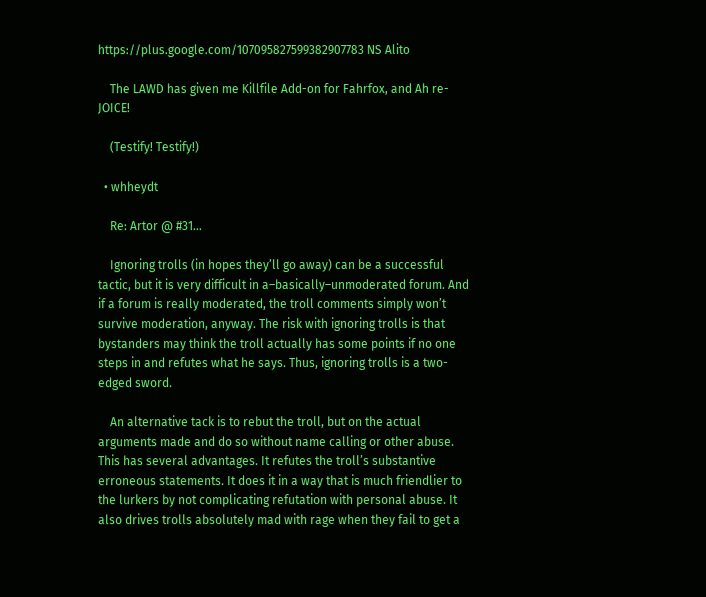https://plus.google.com/107095827599382907783 NS Alito

    The LAWD has given me Killfile Add-on for Fahrfox, and Ah re-JOICE!

    (Testify! Testify!)

  • whheydt

    Re: Artor @ #31…

    Ignoring trolls (in hopes they’ll go away) can be a successful tactic, but it is very difficult in a–basically–unmoderated forum. And if a forum is really moderated, the troll comments simply won’t survive moderation, anyway. The risk with ignoring trolls is that bystanders may think the troll actually has some points if no one steps in and refutes what he says. Thus, ignoring trolls is a two-edged sword.

    An alternative tack is to rebut the troll, but on the actual arguments made and do so without name calling or other abuse. This has several advantages. It refutes the troll’s substantive erroneous statements. It does it in a way that is much friendlier to the lurkers by not complicating refutation with personal abuse. It also drives trolls absolutely mad with rage when they fail to get a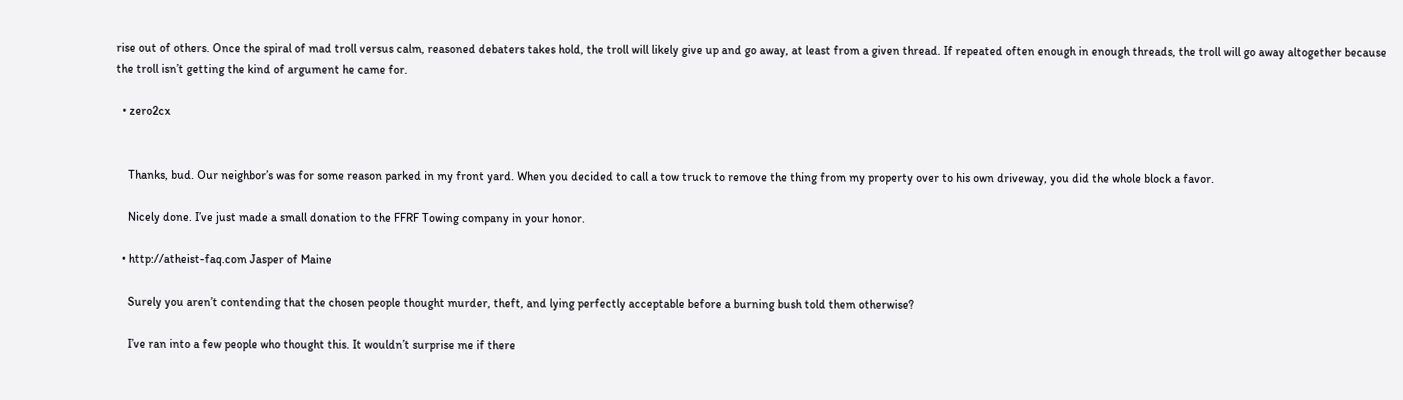rise out of others. Once the spiral of mad troll versus calm, reasoned debaters takes hold, the troll will likely give up and go away, at least from a given thread. If repeated often enough in enough threads, the troll will go away altogether because the troll isn’t getting the kind of argument he came for.

  • zero2cx


    Thanks, bud. Our neighbor’s was for some reason parked in my front yard. When you decided to call a tow truck to remove the thing from my property over to his own driveway, you did the whole block a favor.

    Nicely done. I’ve just made a small donation to the FFRF Towing company in your honor.

  • http://atheist-faq.com Jasper of Maine

    Surely you aren’t contending that the chosen people thought murder, theft, and lying perfectly acceptable before a burning bush told them otherwise?

    I’ve ran into a few people who thought this. It wouldn’t surprise me if there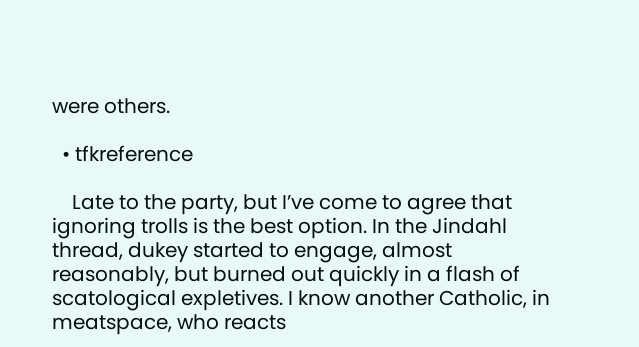were others.

  • tfkreference

    Late to the party, but I’ve come to agree that ignoring trolls is the best option. In the Jindahl thread, dukey started to engage, almost reasonably, but burned out quickly in a flash of scatological expletives. I know another Catholic, in meatspace, who reacts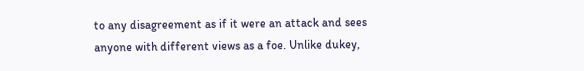to any disagreement as if it were an attack and sees anyone with different views as a foe. Unlike dukey,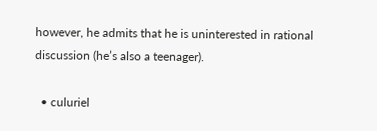however, he admits that he is uninterested in rational discussion (he’s also a teenager).

  • culuriel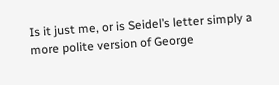Is it just me, or is Seidel’s letter simply a more polite version of George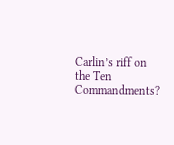Carlin’s riff on the Ten Commandments?